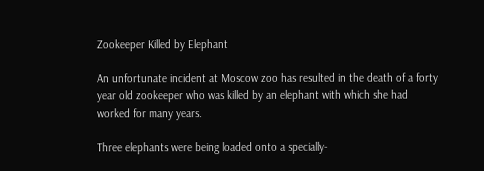Zookeeper Killed by Elephant

An unfortunate incident at Moscow zoo has resulted in the death of a forty year old zookeeper who was killed by an elephant with which she had worked for many years.

Three elephants were being loaded onto a specially-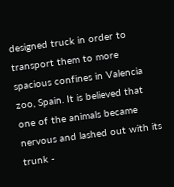designed truck in order to transport them to more spacious confines in Valencia zoo, Spain. It is believed that one of the animals became nervous and lashed out with its trunk -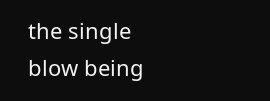the single blow being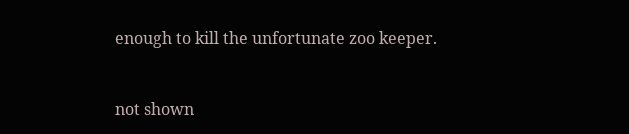enough to kill the unfortunate zoo keeper.


not shown